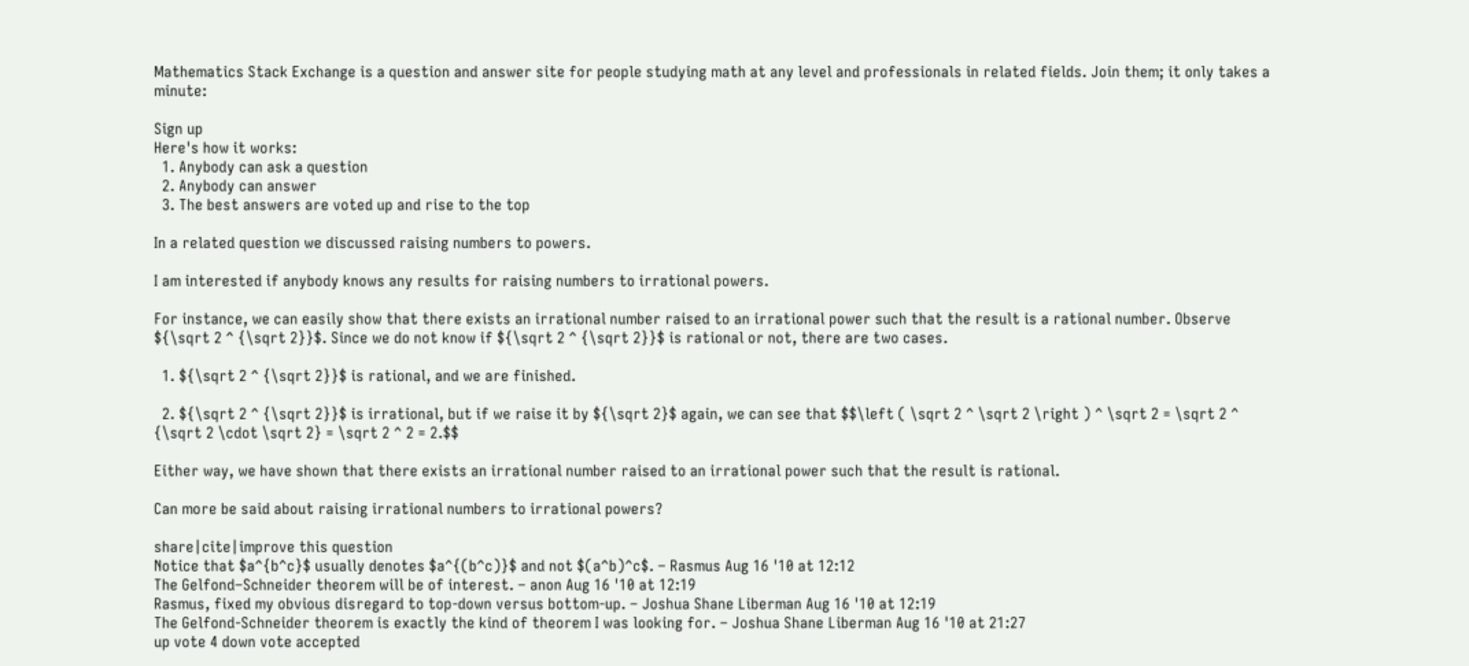Mathematics Stack Exchange is a question and answer site for people studying math at any level and professionals in related fields. Join them; it only takes a minute:

Sign up
Here's how it works:
  1. Anybody can ask a question
  2. Anybody can answer
  3. The best answers are voted up and rise to the top

In a related question we discussed raising numbers to powers.

I am interested if anybody knows any results for raising numbers to irrational powers.

For instance, we can easily show that there exists an irrational number raised to an irrational power such that the result is a rational number. Observe ${\sqrt 2 ^ {\sqrt 2}}$. Since we do not know if ${\sqrt 2 ^ {\sqrt 2}}$ is rational or not, there are two cases.

  1. ${\sqrt 2 ^ {\sqrt 2}}$ is rational, and we are finished.

  2. ${\sqrt 2 ^ {\sqrt 2}}$ is irrational, but if we raise it by ${\sqrt 2}$ again, we can see that $$\left ( \sqrt 2 ^ \sqrt 2 \right ) ^ \sqrt 2 = \sqrt 2 ^ {\sqrt 2 \cdot \sqrt 2} = \sqrt 2 ^ 2 = 2.$$

Either way, we have shown that there exists an irrational number raised to an irrational power such that the result is rational.

Can more be said about raising irrational numbers to irrational powers?

share|cite|improve this question
Notice that $a^{b^c}$ usually denotes $a^{(b^c)}$ and not $(a^b)^c$. – Rasmus Aug 16 '10 at 12:12
The Gelfond–Schneider theorem will be of interest. – anon Aug 16 '10 at 12:19
Rasmus, fixed my obvious disregard to top-down versus bottom-up. – Joshua Shane Liberman Aug 16 '10 at 12:19
The Gelfond-Schneider theorem is exactly the kind of theorem I was looking for. – Joshua Shane Liberman Aug 16 '10 at 21:27
up vote 4 down vote accepted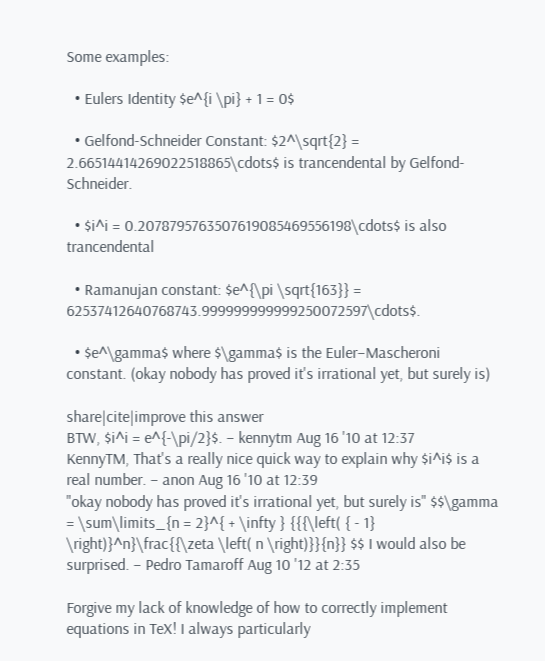Some examples:

  • Eulers Identity $e^{i \pi} + 1 = 0$

  • Gelfond-Schneider Constant: $2^\sqrt{2} = 2.66514414269022518865\cdots$ is trancendental by Gelfond-Schneider.

  • $i^i = 0.2078795763507619085469556198\cdots$ is also trancendental

  • Ramanujan constant: $e^{\pi \sqrt{163}} = 62537412640768743.999999999999250072597\cdots$.

  • $e^\gamma$ where $\gamma$ is the Euler–Mascheroni constant. (okay nobody has proved it's irrational yet, but surely is)

share|cite|improve this answer
BTW, $i^i = e^{-\pi/2}$. – kennytm Aug 16 '10 at 12:37
KennyTM, That's a really nice quick way to explain why $i^i$ is a real number. – anon Aug 16 '10 at 12:39
"okay nobody has proved it's irrational yet, but surely is" $$\gamma = \sum\limits_{n = 2}^{ + \infty } {{{\left( { - 1} \right)}^n}\frac{{\zeta \left( n \right)}}{n}} $$ I would also be surprised. – Pedro Tamaroff Aug 10 '12 at 2:35

Forgive my lack of knowledge of how to correctly implement equations in TeX! I always particularly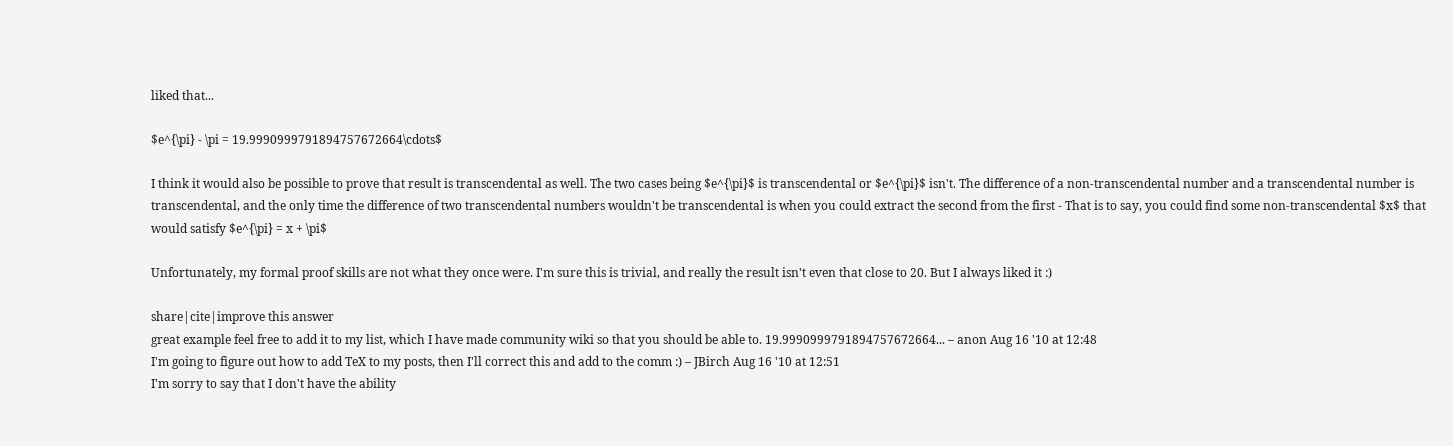liked that...

$e^{\pi} - \pi = 19.9990999791894757672664\cdots$

I think it would also be possible to prove that result is transcendental as well. The two cases being $e^{\pi}$ is transcendental or $e^{\pi}$ isn't. The difference of a non-transcendental number and a transcendental number is transcendental, and the only time the difference of two transcendental numbers wouldn't be transcendental is when you could extract the second from the first - That is to say, you could find some non-transcendental $x$ that would satisfy $e^{\pi} = x + \pi$

Unfortunately, my formal proof skills are not what they once were. I'm sure this is trivial, and really the result isn't even that close to 20. But I always liked it :)

share|cite|improve this answer
great example feel free to add it to my list, which I have made community wiki so that you should be able to. 19.9990999791894757672664... – anon Aug 16 '10 at 12:48
I'm going to figure out how to add TeX to my posts, then I'll correct this and add to the comm :) – JBirch Aug 16 '10 at 12:51
I'm sorry to say that I don't have the ability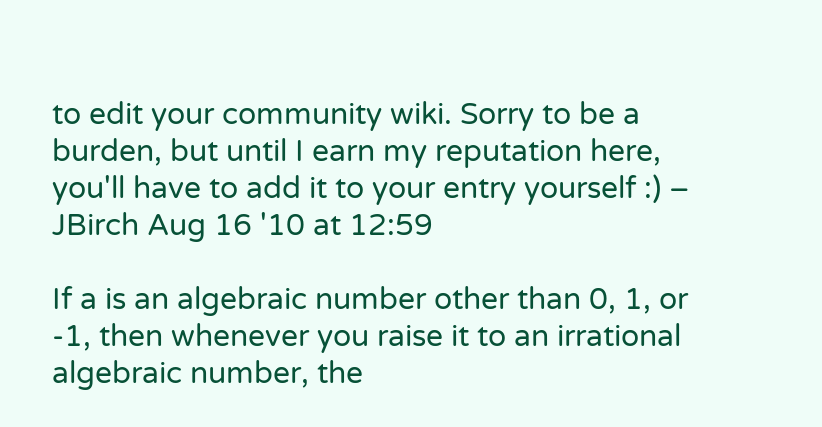to edit your community wiki. Sorry to be a burden, but until I earn my reputation here, you'll have to add it to your entry yourself :) – JBirch Aug 16 '10 at 12:59

If a is an algebraic number other than 0, 1, or -1, then whenever you raise it to an irrational algebraic number, the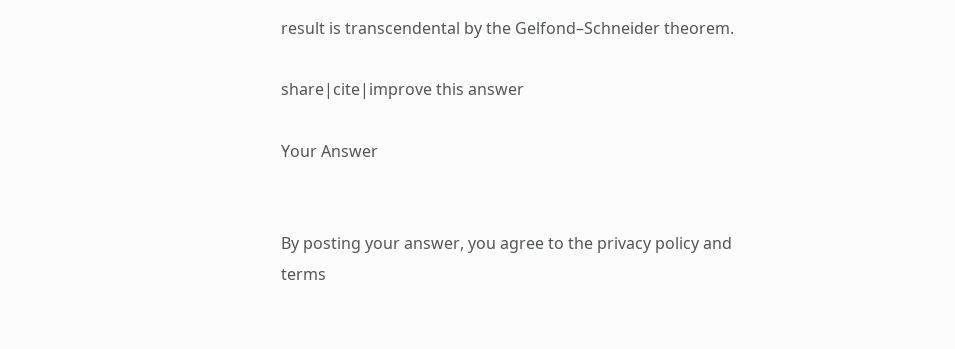result is transcendental by the Gelfond–Schneider theorem.

share|cite|improve this answer

Your Answer


By posting your answer, you agree to the privacy policy and terms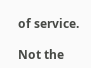of service.

Not the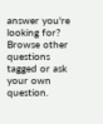answer you're looking for? Browse other questions tagged or ask your own question.